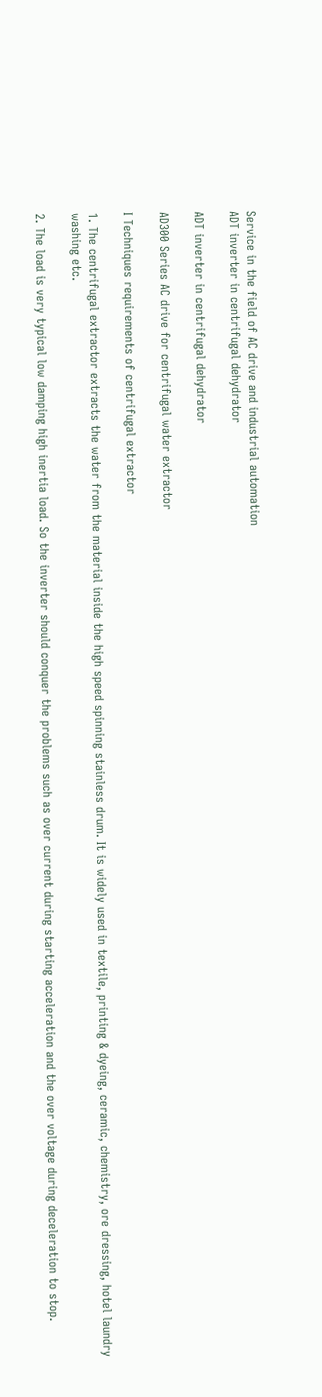Service in the field of AC drive and industrial automation
ADT inverter in centrifugal dehydrator

ADT inverter in centrifugal dehydrator

AD300 Series AC drive for centrifugal water extractor

I Techniques requirements of centrifugal extractor

1. The centrifugal extractor extracts the water from the material inside the high speed spinning stainless drum. It is widely used in textile, printing & dyeing, ceramic, chemistry, ore dressing, hotel laundry washing etc.

2. The load is very typical low damping high inertia load. So the inverter should conquer the problems such as over current during starting acceleration and the over voltage during deceleration to stop.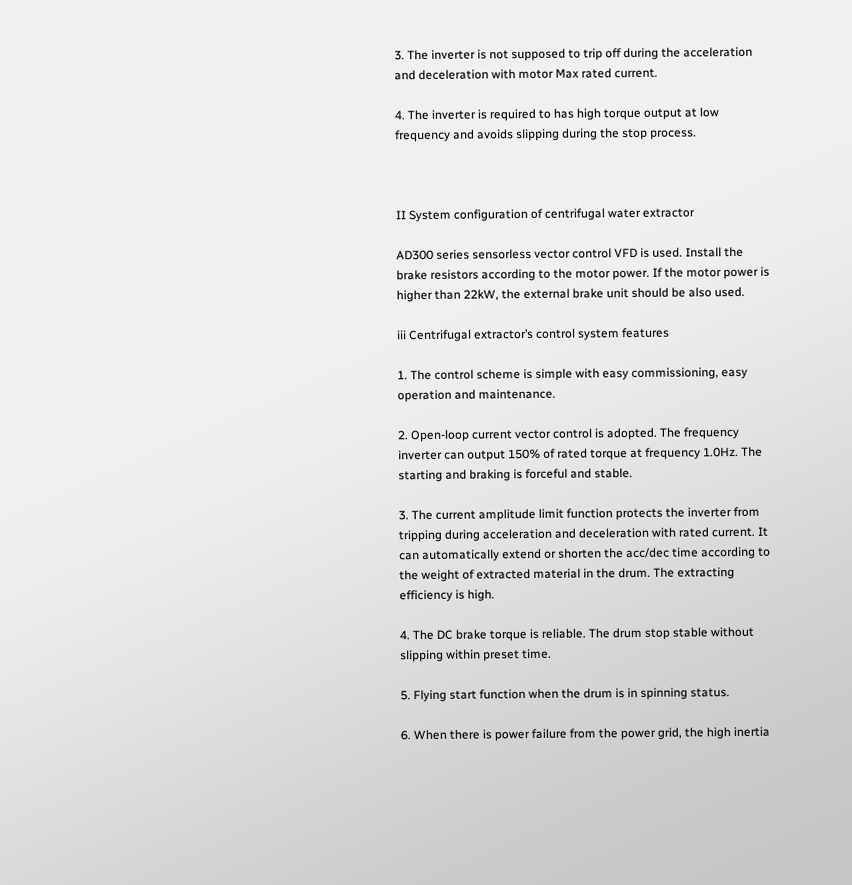3. The inverter is not supposed to trip off during the acceleration and deceleration with motor Max rated current.

4. The inverter is required to has high torque output at low frequency and avoids slipping during the stop process.



II System configuration of centrifugal water extractor

AD300 series sensorless vector control VFD is used. Install the brake resistors according to the motor power. If the motor power is higher than 22kW, the external brake unit should be also used.

iii Centrifugal extractor’s control system features

1. The control scheme is simple with easy commissioning, easy operation and maintenance.

2. Open-loop current vector control is adopted. The frequency inverter can output 150% of rated torque at frequency 1.0Hz. The starting and braking is forceful and stable.

3. The current amplitude limit function protects the inverter from tripping during acceleration and deceleration with rated current. It can automatically extend or shorten the acc/dec time according to the weight of extracted material in the drum. The extracting efficiency is high.

4. The DC brake torque is reliable. The drum stop stable without slipping within preset time.

5. Flying start function when the drum is in spinning status.

6. When there is power failure from the power grid, the high inertia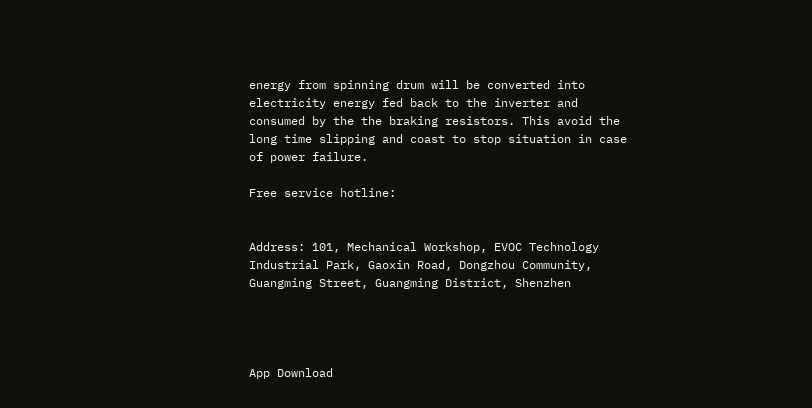energy from spinning drum will be converted into electricity energy fed back to the inverter and consumed by the the braking resistors. This avoid the long time slipping and coast to stop situation in case of power failure.

Free service hotline:


Address: 101, Mechanical Workshop, EVOC Technology Industrial Park, Gaoxin Road, Dongzhou Community, Guangming Street, Guangming District, Shenzhen




App Download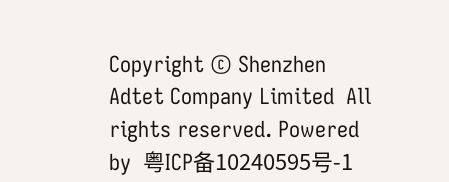Copyright © Shenzhen Adtet Company Limited  All rights reserved. Powered by  粤ICP备10240595号-1